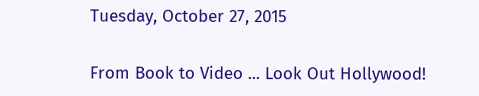Tuesday, October 27, 2015

From Book to Video ... Look Out Hollywood!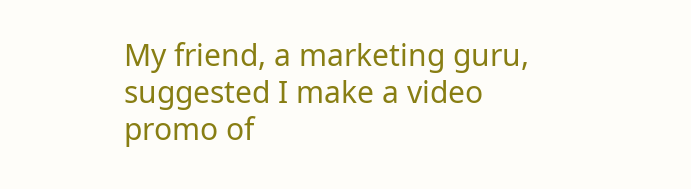My friend, a marketing guru, suggested I make a video promo of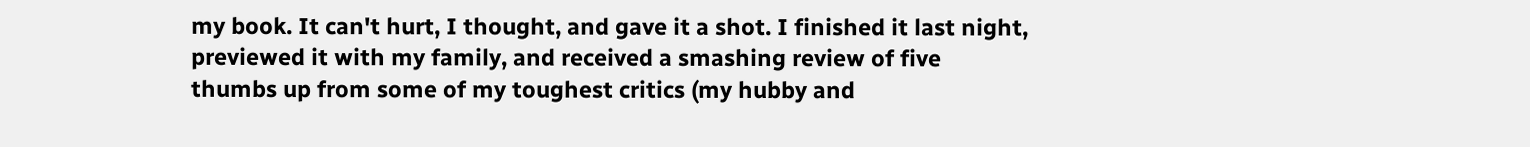my book. It can't hurt, I thought, and gave it a shot. I finished it last night, previewed it with my family, and received a smashing review of five thumbs up from some of my toughest critics (my hubby and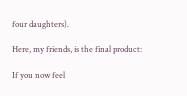four daughters).

Here, my friends, is the final product:

If you now feel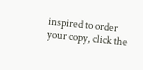inspired to order your copy, click the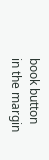book button in the margin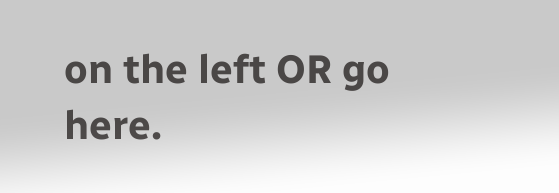on the left OR go here.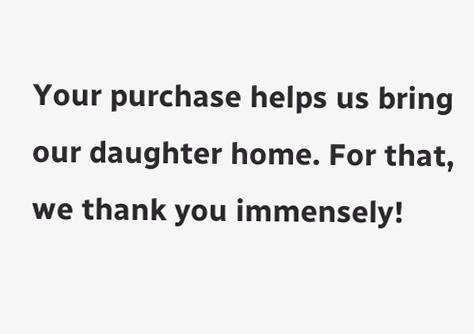Your purchase helps us bring our daughter home. For that, we thank you immensely!